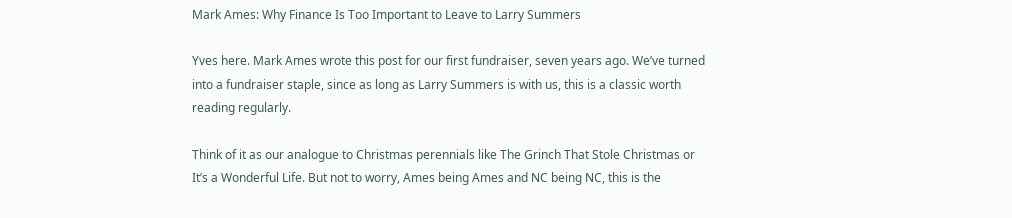Mark Ames: Why Finance Is Too Important to Leave to Larry Summers

Yves here. Mark Ames wrote this post for our first fundraiser, seven years ago. We’ve turned into a fundraiser staple, since as long as Larry Summers is with us, this is a classic worth reading regularly.

Think of it as our analogue to Christmas perennials like The Grinch That Stole Christmas or It’s a Wonderful Life. But not to worry, Ames being Ames and NC being NC, this is the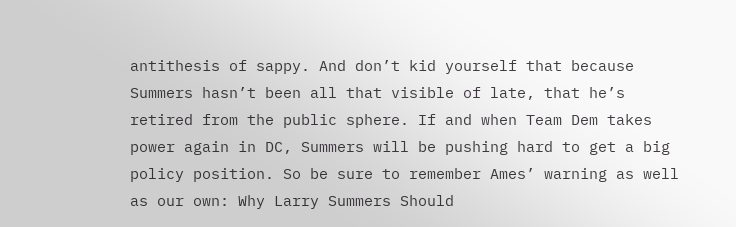antithesis of sappy. And don’t kid yourself that because Summers hasn’t been all that visible of late, that he’s retired from the public sphere. If and when Team Dem takes power again in DC, Summers will be pushing hard to get a big policy position. So be sure to remember Ames’ warning as well as our own: Why Larry Summers Should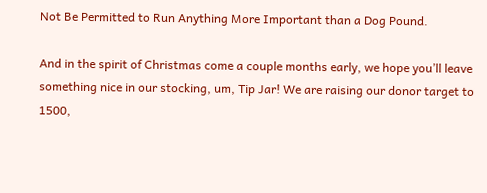Not Be Permitted to Run Anything More Important than a Dog Pound.

And in the spirit of Christmas come a couple months early, we hope you’ll leave something nice in our stocking, um, Tip Jar! We are raising our donor target to 1500,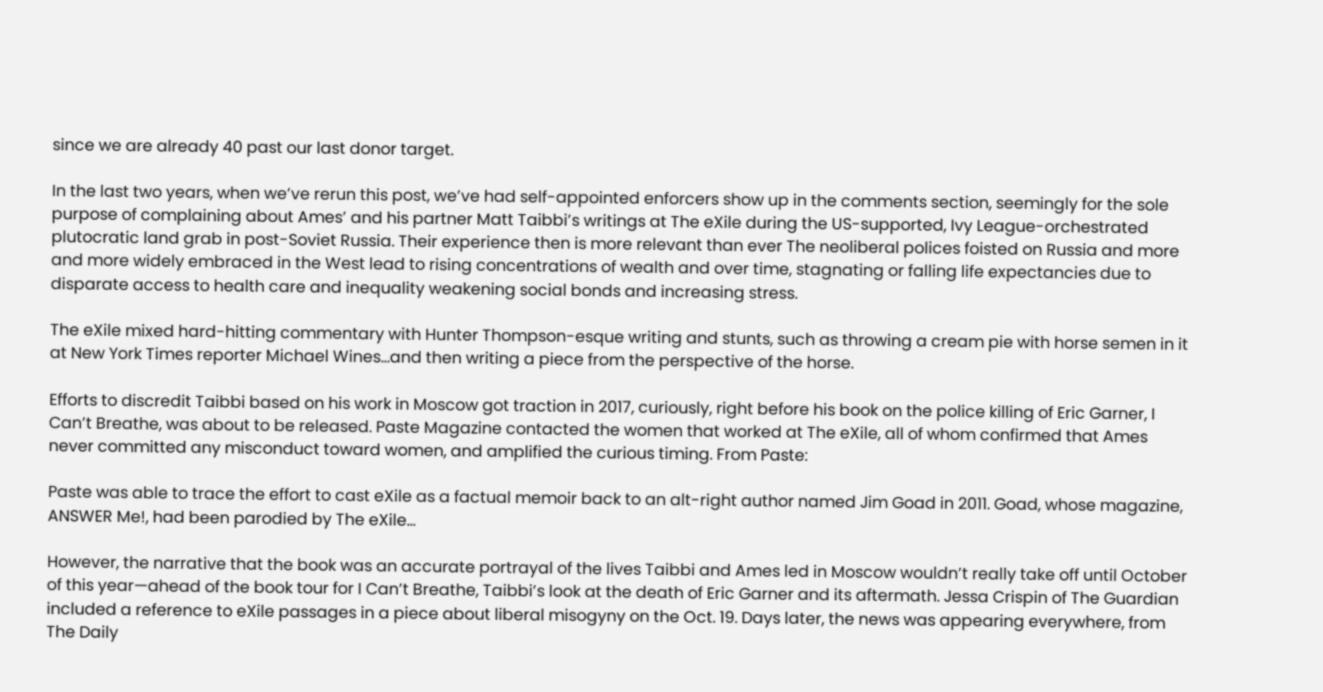since we are already 40 past our last donor target.

In the last two years, when we’ve rerun this post, we’ve had self-appointed enforcers show up in the comments section, seemingly for the sole purpose of complaining about Ames’ and his partner Matt Taibbi’s writings at The eXile during the US-supported, Ivy League-orchestrated plutocratic land grab in post-Soviet Russia. Their experience then is more relevant than ever The neoliberal polices foisted on Russia and more and more widely embraced in the West lead to rising concentrations of wealth and over time, stagnating or falling life expectancies due to disparate access to health care and inequality weakening social bonds and increasing stress.

The eXile mixed hard-hitting commentary with Hunter Thompson-esque writing and stunts, such as throwing a cream pie with horse semen in it at New York Times reporter Michael Wines…and then writing a piece from the perspective of the horse.

Efforts to discredit Taibbi based on his work in Moscow got traction in 2017, curiously, right before his book on the police killing of Eric Garner, I Can’t Breathe, was about to be released. Paste Magazine contacted the women that worked at The eXile, all of whom confirmed that Ames never committed any misconduct toward women, and amplified the curious timing. From Paste:

Paste was able to trace the effort to cast eXile as a factual memoir back to an alt-right author named Jim Goad in 2011. Goad, whose magazine, ANSWER Me!, had been parodied by The eXile…

However, the narrative that the book was an accurate portrayal of the lives Taibbi and Ames led in Moscow wouldn’t really take off until October of this year—ahead of the book tour for I Can’t Breathe, Taibbi’s look at the death of Eric Garner and its aftermath. Jessa Crispin of The Guardian included a reference to eXile passages in a piece about liberal misogyny on the Oct. 19. Days later, the news was appearing everywhere, from The Daily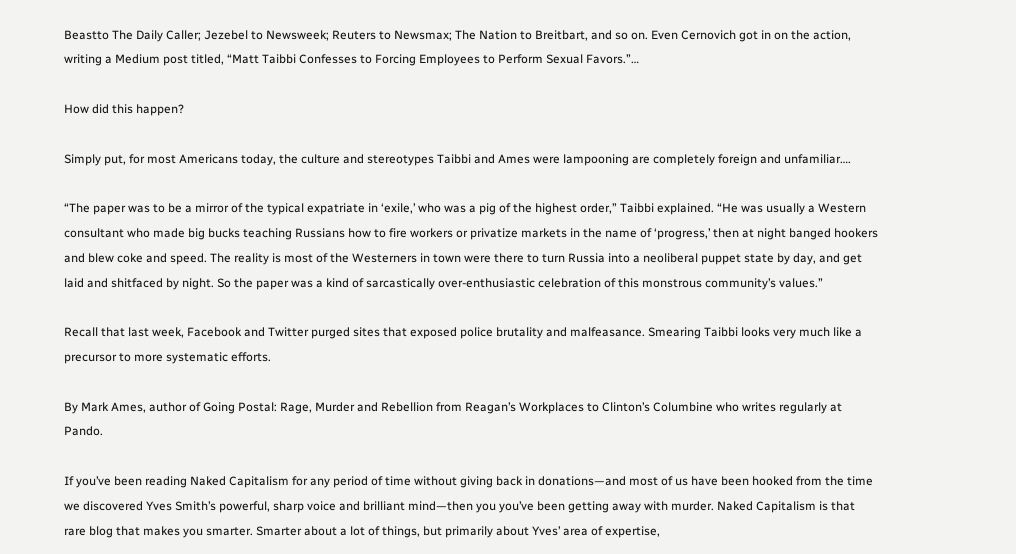Beastto The Daily Caller; Jezebel to Newsweek; Reuters to Newsmax; The Nation to Breitbart, and so on. Even Cernovich got in on the action, writing a Medium post titled, “Matt Taibbi Confesses to Forcing Employees to Perform Sexual Favors.”…

How did this happen?

Simply put, for most Americans today, the culture and stereotypes Taibbi and Ames were lampooning are completely foreign and unfamiliar….

“The paper was to be a mirror of the typical expatriate in ‘exile,’ who was a pig of the highest order,” Taibbi explained. “He was usually a Western consultant who made big bucks teaching Russians how to fire workers or privatize markets in the name of ‘progress,’ then at night banged hookers and blew coke and speed. The reality is most of the Westerners in town were there to turn Russia into a neoliberal puppet state by day, and get laid and shitfaced by night. So the paper was a kind of sarcastically over-enthusiastic celebration of this monstrous community’s values.”

Recall that last week, Facebook and Twitter purged sites that exposed police brutality and malfeasance. Smearing Taibbi looks very much like a precursor to more systematic efforts.

By Mark Ames, author of Going Postal: Rage, Murder and Rebellion from Reagan’s Workplaces to Clinton’s Columbine who writes regularly at Pando.

If you’ve been reading Naked Capitalism for any period of time without giving back in donations—and most of us have been hooked from the time we discovered Yves Smith’s powerful, sharp voice and brilliant mind—then you you’ve been getting away with murder. Naked Capitalism is that rare blog that makes you smarter. Smarter about a lot of things, but primarily about Yves’ area of expertise,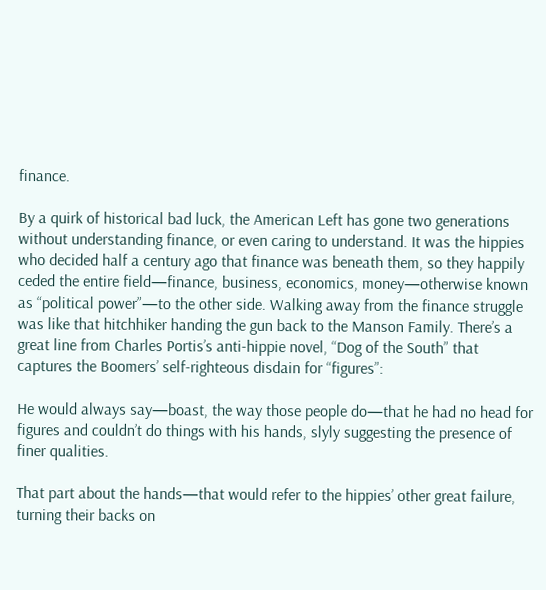finance.

By a quirk of historical bad luck, the American Left has gone two generations without understanding finance, or even caring to understand. It was the hippies who decided half a century ago that finance was beneath them, so they happily ceded the entire field—finance, business, economics, money—otherwise known as “political power”—to the other side. Walking away from the finance struggle was like that hitchhiker handing the gun back to the Manson Family. There’s a great line from Charles Portis’s anti-hippie novel, “Dog of the South” that captures the Boomers’ self-righteous disdain for “figures”:

He would always say—boast, the way those people do—that he had no head for figures and couldn’t do things with his hands, slyly suggesting the presence of finer qualities.

That part about the hands—that would refer to the hippies’ other great failure, turning their backs on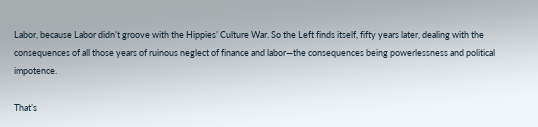Labor, because Labor didn’t groove with the Hippies’ Culture War. So the Left finds itself, fifty years later, dealing with the consequences of all those years of ruinous neglect of finance and labor—the consequences being powerlessness and political impotence.

That’s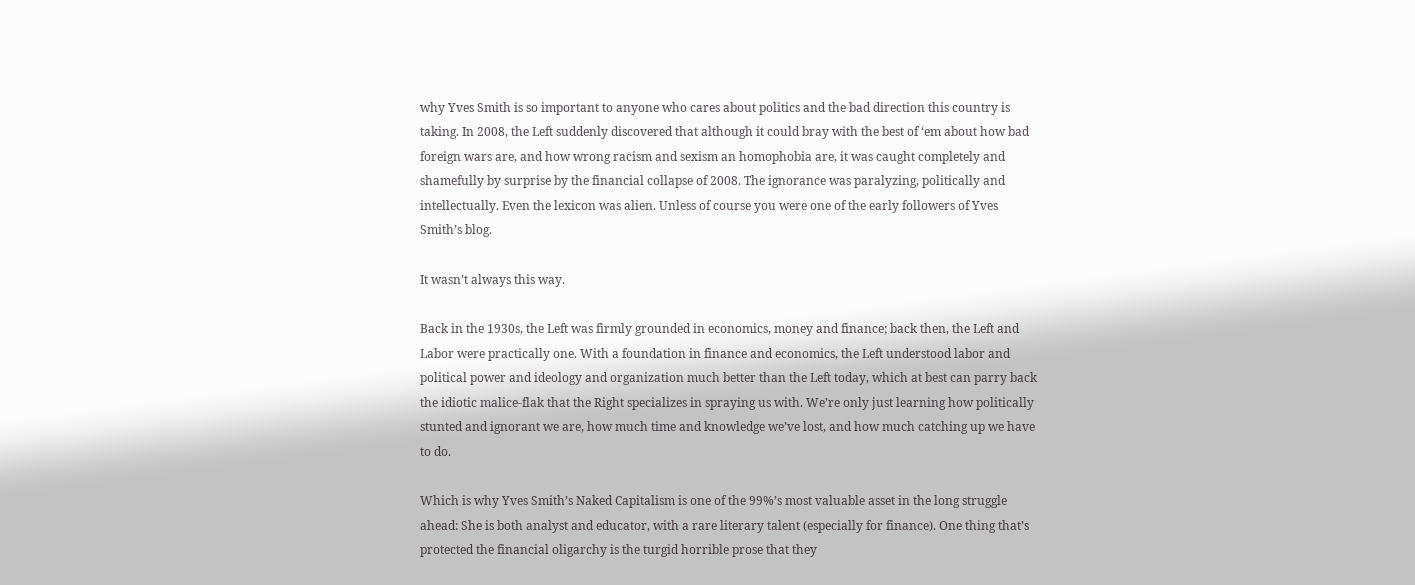why Yves Smith is so important to anyone who cares about politics and the bad direction this country is taking. In 2008, the Left suddenly discovered that although it could bray with the best of ‘em about how bad foreign wars are, and how wrong racism and sexism an homophobia are, it was caught completely and shamefully by surprise by the financial collapse of 2008. The ignorance was paralyzing, politically and intellectually. Even the lexicon was alien. Unless of course you were one of the early followers of Yves Smith’s blog.

It wasn’t always this way.

Back in the 1930s, the Left was firmly grounded in economics, money and finance; back then, the Left and Labor were practically one. With a foundation in finance and economics, the Left understood labor and political power and ideology and organization much better than the Left today, which at best can parry back the idiotic malice-flak that the Right specializes in spraying us with. We’re only just learning how politically stunted and ignorant we are, how much time and knowledge we’ve lost, and how much catching up we have to do.

Which is why Yves Smith’s Naked Capitalism is one of the 99%’s most valuable asset in the long struggle ahead: She is both analyst and educator, with a rare literary talent (especially for finance). One thing that’s protected the financial oligarchy is the turgid horrible prose that they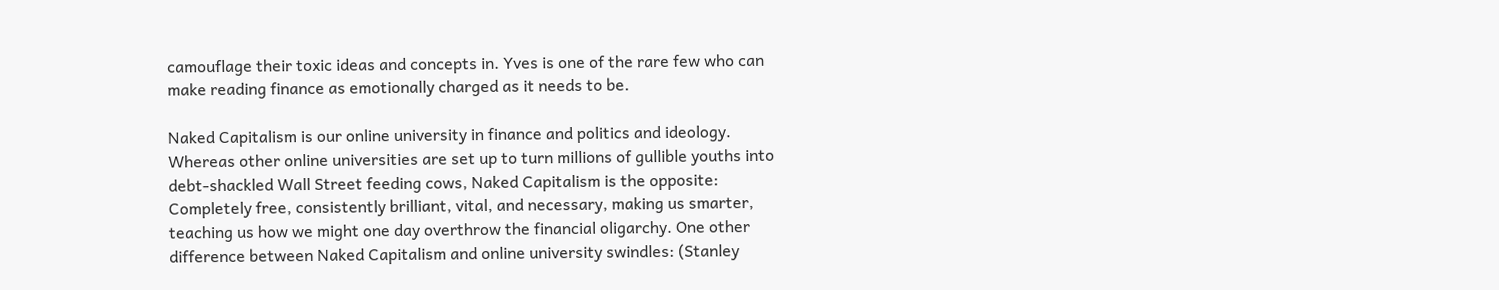camouflage their toxic ideas and concepts in. Yves is one of the rare few who can make reading finance as emotionally charged as it needs to be.

Naked Capitalism is our online university in finance and politics and ideology. Whereas other online universities are set up to turn millions of gullible youths into debt-shackled Wall Street feeding cows, Naked Capitalism is the opposite: Completely free, consistently brilliant, vital, and necessary, making us smarter, teaching us how we might one day overthrow the financial oligarchy. One other difference between Naked Capitalism and online university swindles: (Stanley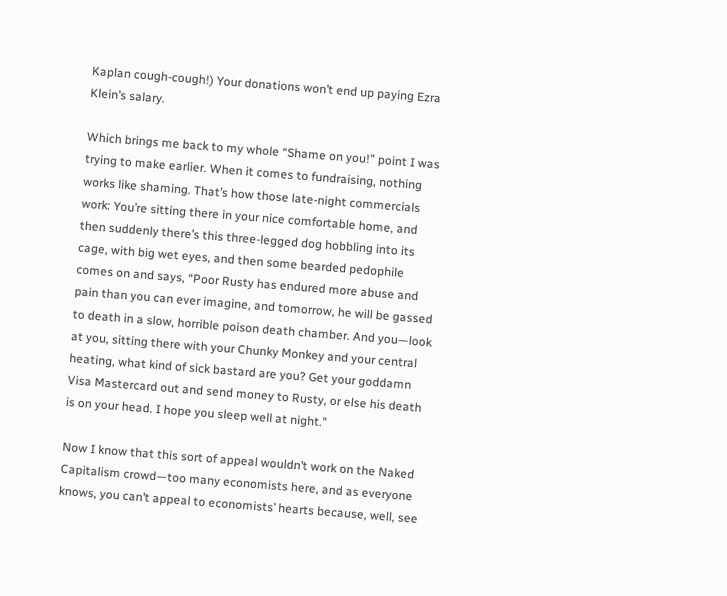Kaplan cough-cough!) Your donations won’t end up paying Ezra Klein’s salary.

Which brings me back to my whole “Shame on you!” point I was trying to make earlier. When it comes to fundraising, nothing works like shaming. That’s how those late-night commercials work: You’re sitting there in your nice comfortable home, and then suddenly there’s this three-legged dog hobbling into its cage, with big wet eyes, and then some bearded pedophile comes on and says, “Poor Rusty has endured more abuse and pain than you can ever imagine, and tomorrow, he will be gassed to death in a slow, horrible poison death chamber. And you—look at you, sitting there with your Chunky Monkey and your central heating, what kind of sick bastard are you? Get your goddamn Visa Mastercard out and send money to Rusty, or else his death is on your head. I hope you sleep well at night.”

Now I know that this sort of appeal wouldn’t work on the Naked Capitalism crowd—too many economists here, and as everyone knows, you can’t appeal to economists’ hearts because, well, see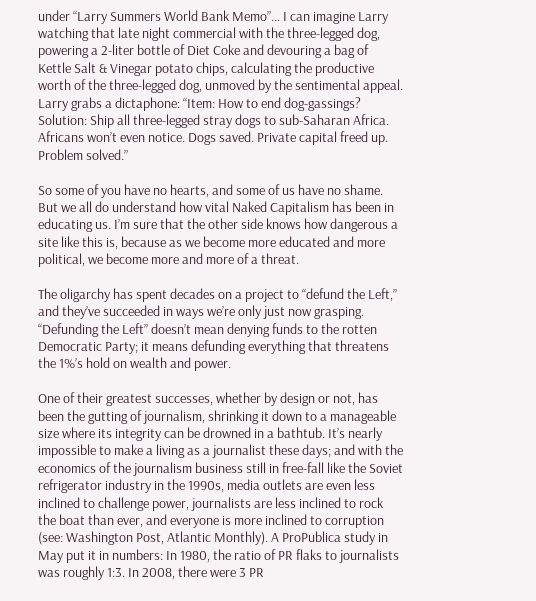under “Larry Summers World Bank Memo”… I can imagine Larry watching that late night commercial with the three-legged dog, powering a 2-liter bottle of Diet Coke and devouring a bag of Kettle Salt & Vinegar potato chips, calculating the productive worth of the three-legged dog, unmoved by the sentimental appeal. Larry grabs a dictaphone: “Item: How to end dog-gassings? Solution: Ship all three-legged stray dogs to sub-Saharan Africa. Africans won’t even notice. Dogs saved. Private capital freed up. Problem solved.”

So some of you have no hearts, and some of us have no shame. But we all do understand how vital Naked Capitalism has been in educating us. I’m sure that the other side knows how dangerous a site like this is, because as we become more educated and more political, we become more and more of a threat.

The oligarchy has spent decades on a project to “defund the Left,” and they’ve succeeded in ways we’re only just now grasping. “Defunding the Left” doesn’t mean denying funds to the rotten Democratic Party; it means defunding everything that threatens the 1%’s hold on wealth and power.

One of their greatest successes, whether by design or not, has been the gutting of journalism, shrinking it down to a manageable size where its integrity can be drowned in a bathtub. It’s nearly impossible to make a living as a journalist these days; and with the economics of the journalism business still in free-fall like the Soviet refrigerator industry in the 1990s, media outlets are even less inclined to challenge power, journalists are less inclined to rock the boat than ever, and everyone is more inclined to corruption (see: Washington Post, Atlantic Monthly). A ProPublica study in May put it in numbers: In 1980, the ratio of PR flaks to journalists was roughly 1:3. In 2008, there were 3 PR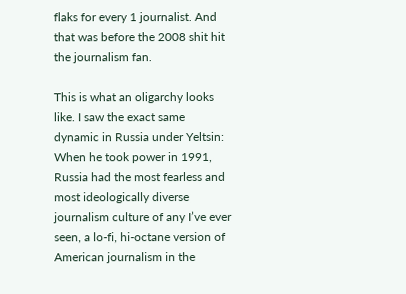flaks for every 1 journalist. And that was before the 2008 shit hit the journalism fan.

This is what an oligarchy looks like. I saw the exact same dynamic in Russia under Yeltsin: When he took power in 1991, Russia had the most fearless and most ideologically diverse journalism culture of any I’ve ever seen, a lo-fi, hi-octane version of American journalism in the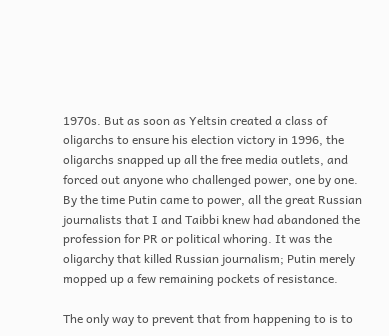1970s. But as soon as Yeltsin created a class of oligarchs to ensure his election victory in 1996, the oligarchs snapped up all the free media outlets, and forced out anyone who challenged power, one by one. By the time Putin came to power, all the great Russian journalists that I and Taibbi knew had abandoned the profession for PR or political whoring. It was the oligarchy that killed Russian journalism; Putin merely mopped up a few remaining pockets of resistance.

The only way to prevent that from happening to is to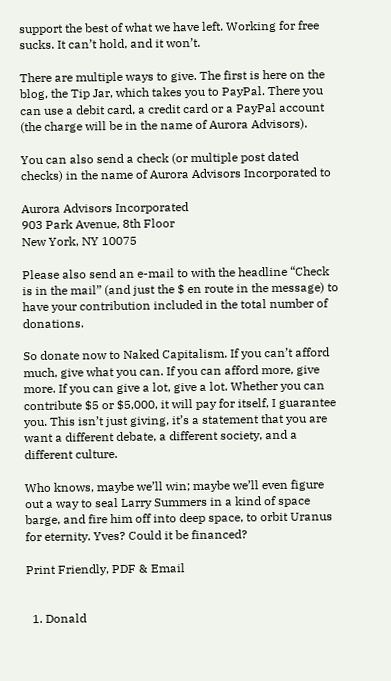support the best of what we have left. Working for free sucks. It can’t hold, and it won’t.

There are multiple ways to give. The first is here on the blog, the Tip Jar, which takes you to PayPal. There you can use a debit card, a credit card or a PayPal account (the charge will be in the name of Aurora Advisors).

You can also send a check (or multiple post dated checks) in the name of Aurora Advisors Incorporated to

Aurora Advisors Incorporated
903 Park Avenue, 8th Floor
New York, NY 10075

Please also send an e-mail to with the headline “Check is in the mail” (and just the $ en route in the message) to have your contribution included in the total number of donations.

So donate now to Naked Capitalism. If you can’t afford much, give what you can. If you can afford more, give more. If you can give a lot, give a lot. Whether you can contribute $5 or $5,000, it will pay for itself, I guarantee you. This isn’t just giving, it’s a statement that you are want a different debate, a different society, and a different culture.

Who knows, maybe we’ll win; maybe we’ll even figure out a way to seal Larry Summers in a kind of space barge, and fire him off into deep space, to orbit Uranus for eternity. Yves? Could it be financed?

Print Friendly, PDF & Email


  1. Donald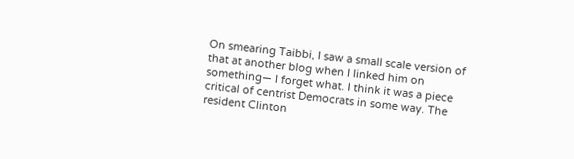On smearing Taibbi, I saw a small scale version of that at another blog when I linked him on something— I forget what. I think it was a piece critical of centrist Democrats in some way. The resident Clinton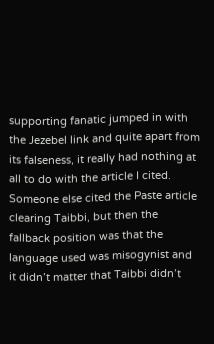supporting fanatic jumped in with the Jezebel link and quite apart from its falseness, it really had nothing at all to do with the article I cited. Someone else cited the Paste article clearing Taibbi, but then the fallback position was that the language used was misogynist and it didn’t matter that Taibbi didn’t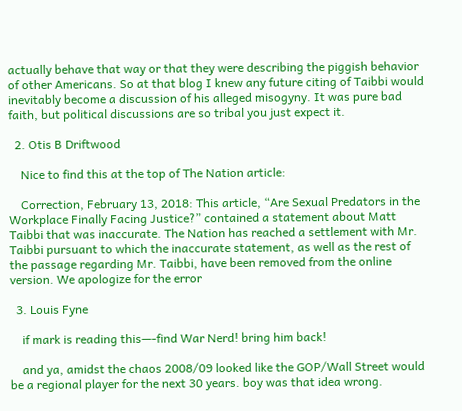actually behave that way or that they were describing the piggish behavior of other Americans. So at that blog I knew any future citing of Taibbi would inevitably become a discussion of his alleged misogyny. It was pure bad faith, but political discussions are so tribal you just expect it.

  2. Otis B Driftwood

    Nice to find this at the top of The Nation article:

    Correction, February 13, 2018: This article, “Are Sexual Predators in the Workplace Finally Facing Justice?” contained a statement about Matt Taibbi that was inaccurate. The Nation has reached a settlement with Mr. Taibbi pursuant to which the inaccurate statement, as well as the rest of the passage regarding Mr. Taibbi, have been removed from the online version. We apologize for the error

  3. Louis Fyne

    if mark is reading this—-find War Nerd! bring him back!

    and ya, amidst the chaos 2008/09 looked like the GOP/Wall Street would be a regional player for the next 30 years. boy was that idea wrong.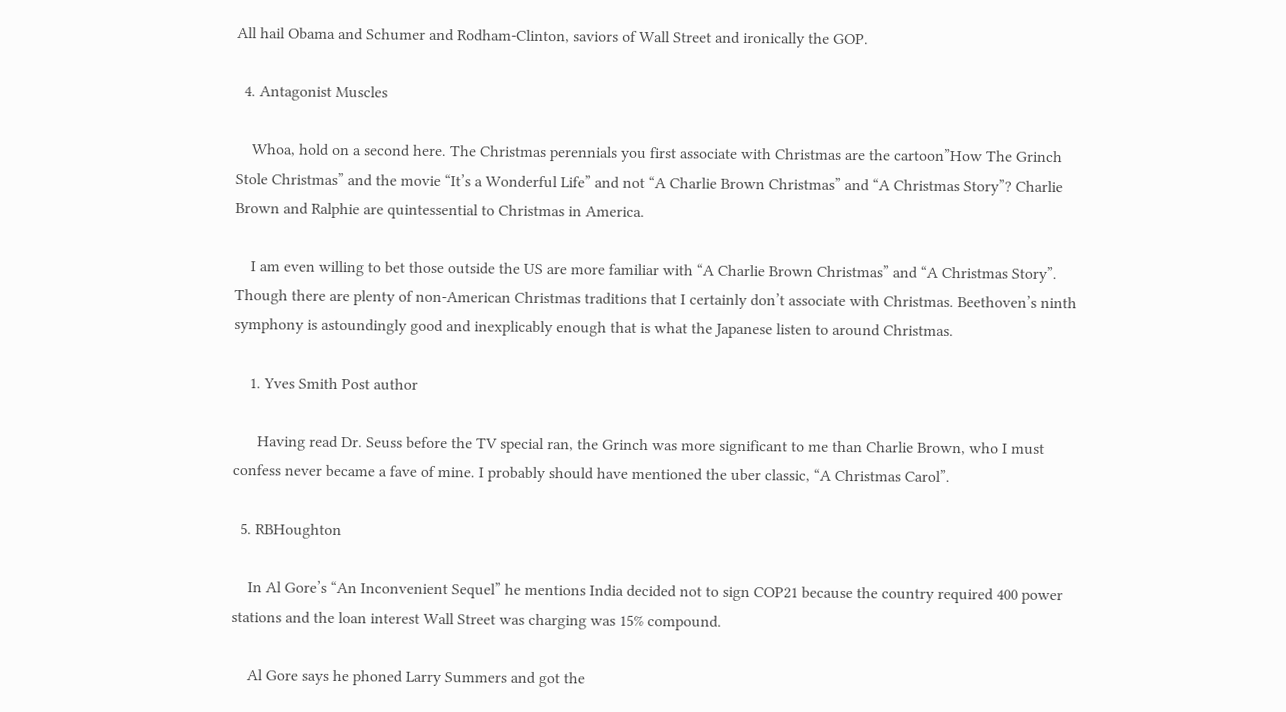All hail Obama and Schumer and Rodham-Clinton, saviors of Wall Street and ironically the GOP.

  4. Antagonist Muscles

    Whoa, hold on a second here. The Christmas perennials you first associate with Christmas are the cartoon”How The Grinch Stole Christmas” and the movie “It’s a Wonderful Life” and not “A Charlie Brown Christmas” and “A Christmas Story”? Charlie Brown and Ralphie are quintessential to Christmas in America.

    I am even willing to bet those outside the US are more familiar with “A Charlie Brown Christmas” and “A Christmas Story”. Though there are plenty of non-American Christmas traditions that I certainly don’t associate with Christmas. Beethoven’s ninth symphony is astoundingly good and inexplicably enough that is what the Japanese listen to around Christmas.

    1. Yves Smith Post author

      Having read Dr. Seuss before the TV special ran, the Grinch was more significant to me than Charlie Brown, who I must confess never became a fave of mine. I probably should have mentioned the uber classic, “A Christmas Carol”.

  5. RBHoughton

    In Al Gore’s “An Inconvenient Sequel” he mentions India decided not to sign COP21 because the country required 400 power stations and the loan interest Wall Street was charging was 15% compound.

    Al Gore says he phoned Larry Summers and got the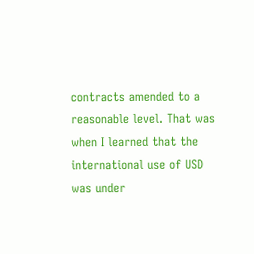contracts amended to a reasonable level. That was when I learned that the international use of USD was under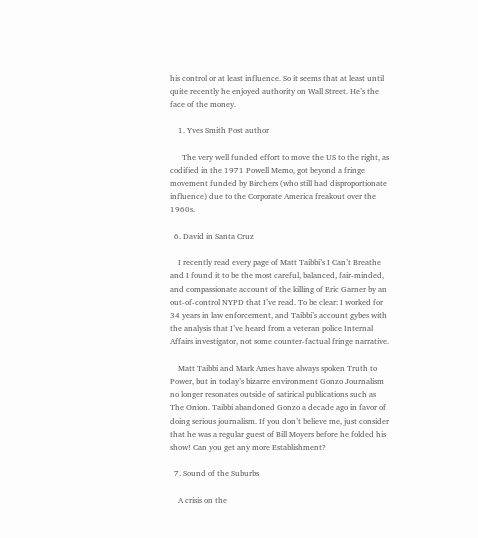his control or at least influence. So it seems that at least until quite recently he enjoyed authority on Wall Street. He’s the face of the money.

    1. Yves Smith Post author

      The very well funded effort to move the US to the right, as codified in the 1971 Powell Memo, got beyond a fringe movement funded by Birchers (who still had disproportionate influence) due to the Corporate America freakout over the 1960s.

  6. David in Santa Cruz

    I recently read every page of Matt Taibbi’s I Can’t Breathe and I found it to be the most careful, balanced, fair-minded, and compassionate account of the killing of Eric Garner by an out-of-control NYPD that I’ve read. To be clear: I worked for 34 years in law enforcement, and Taibbi’s account gybes with the analysis that I’ve heard from a veteran police Internal Affairs investigator, not some counter-factual fringe narrative.

    Matt Taibbi and Mark Ames have always spoken Truth to Power, but in today’s bizarre environment Gonzo Journalism no longer resonates outside of satirical publications such as The Onion. Taibbi abandoned Gonzo a decade ago in favor of doing serious journalism. If you don’t believe me, just consider that he was a regular guest of Bill Moyers before he folded his show! Can you get any more Establishment?

  7. Sound of the Suburbs

    A crisis on the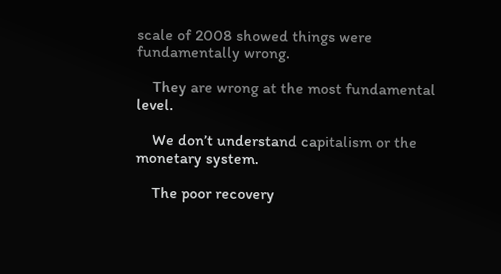scale of 2008 showed things were fundamentally wrong.

    They are wrong at the most fundamental level.

    We don’t understand capitalism or the monetary system.

    The poor recovery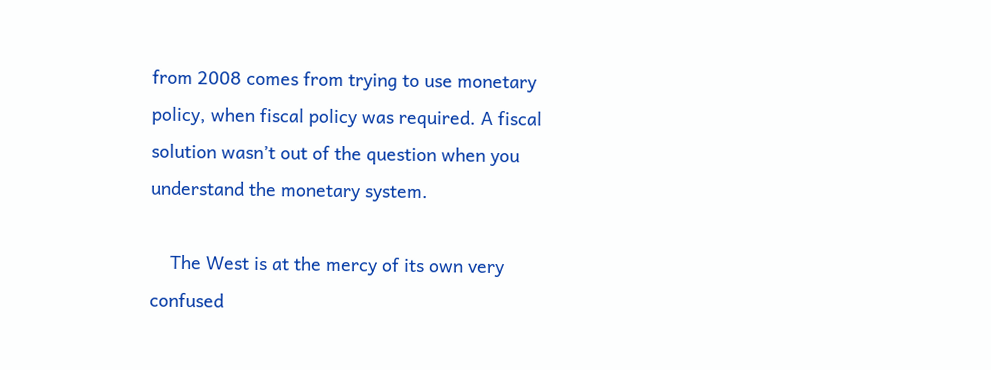from 2008 comes from trying to use monetary policy, when fiscal policy was required. A fiscal solution wasn’t out of the question when you understand the monetary system.

    The West is at the mercy of its own very confused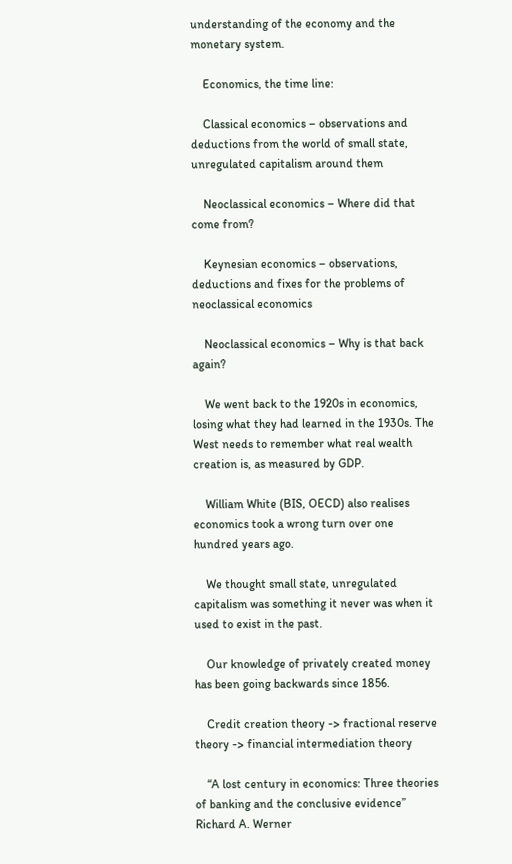understanding of the economy and the monetary system.

    Economics, the time line:

    Classical economics – observations and deductions from the world of small state, unregulated capitalism around them

    Neoclassical economics – Where did that come from?

    Keynesian economics – observations, deductions and fixes for the problems of neoclassical economics

    Neoclassical economics – Why is that back again?

    We went back to the 1920s in economics, losing what they had learned in the 1930s. The West needs to remember what real wealth creation is, as measured by GDP.

    William White (BIS, OECD) also realises economics took a wrong turn over one hundred years ago.

    We thought small state, unregulated capitalism was something it never was when it used to exist in the past.

    Our knowledge of privately created money has been going backwards since 1856.

    Credit creation theory -> fractional reserve theory -> financial intermediation theory

    “A lost century in economics: Three theories of banking and the conclusive evidence” Richard A. Werner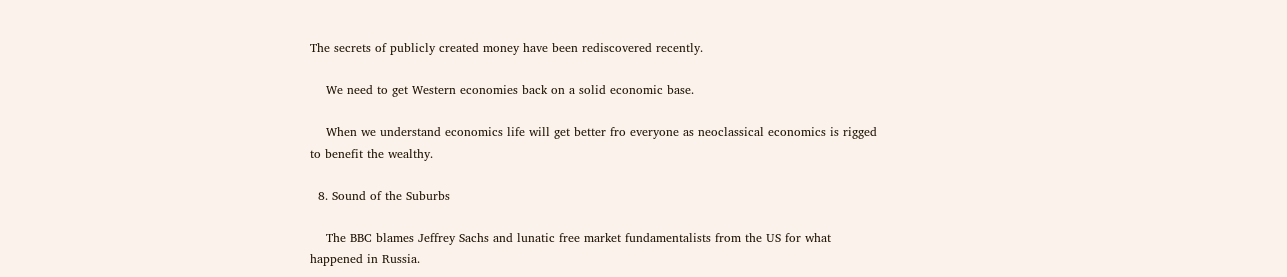The secrets of publicly created money have been rediscovered recently.

    We need to get Western economies back on a solid economic base.

    When we understand economics life will get better fro everyone as neoclassical economics is rigged to benefit the wealthy.

  8. Sound of the Suburbs

    The BBC blames Jeffrey Sachs and lunatic free market fundamentalists from the US for what happened in Russia.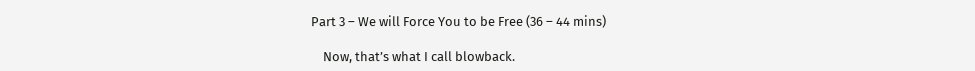Part 3 – We will Force You to be Free (36 – 44 mins)

    Now, that’s what I call blowback.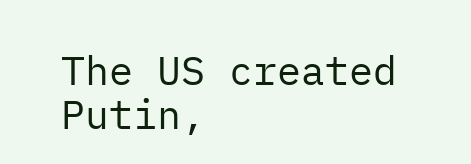The US created Putin,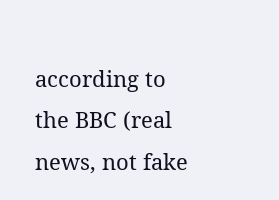according to the BBC (real news, not fake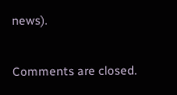news).

Comments are closed.